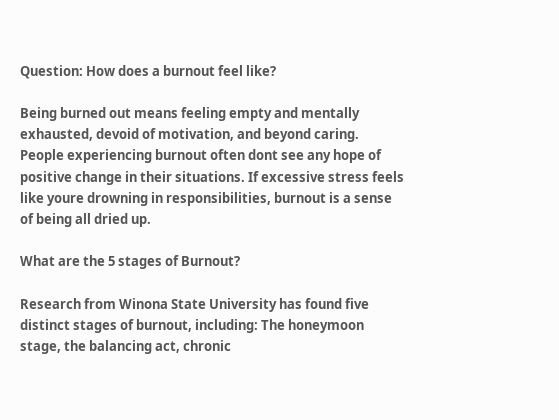Question: How does a burnout feel like?

Being burned out means feeling empty and mentally exhausted, devoid of motivation, and beyond caring. People experiencing burnout often dont see any hope of positive change in their situations. If excessive stress feels like youre drowning in responsibilities, burnout is a sense of being all dried up.

What are the 5 stages of Burnout?

Research from Winona State University has found five distinct stages of burnout, including: The honeymoon stage, the balancing act, chronic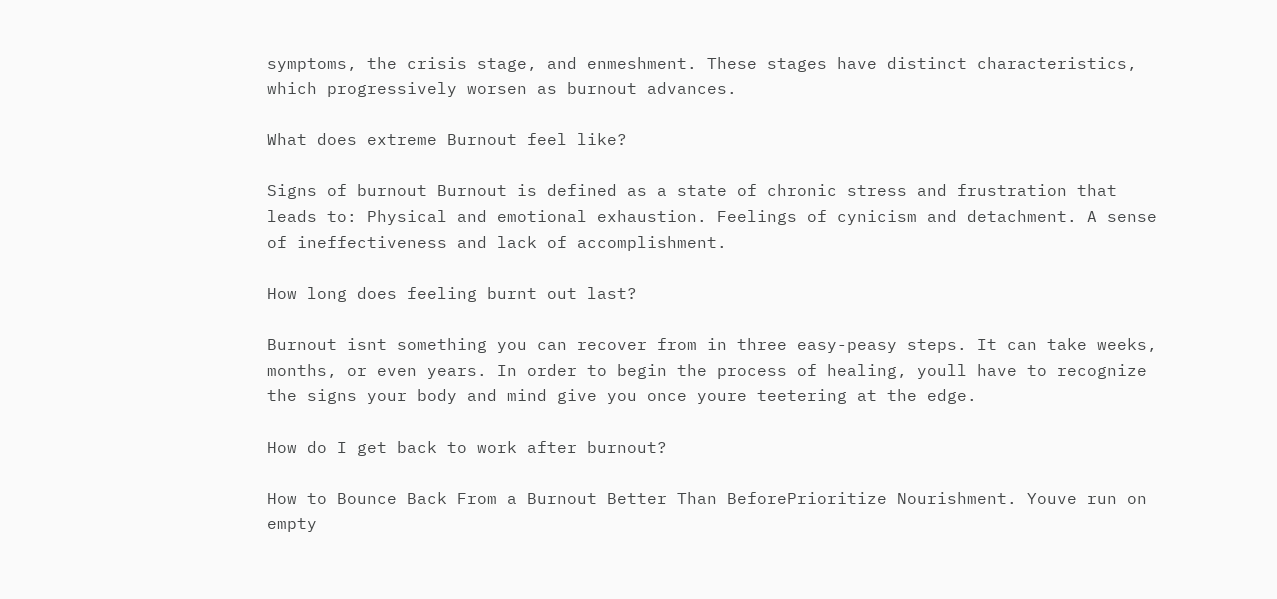symptoms, the crisis stage, and enmeshment. These stages have distinct characteristics, which progressively worsen as burnout advances.

What does extreme Burnout feel like?

Signs of burnout Burnout is defined as a state of chronic stress and frustration that leads to: Physical and emotional exhaustion. Feelings of cynicism and detachment. A sense of ineffectiveness and lack of accomplishment.

How long does feeling burnt out last?

Burnout isnt something you can recover from in three easy-peasy steps. It can take weeks, months, or even years. In order to begin the process of healing, youll have to recognize the signs your body and mind give you once youre teetering at the edge.

How do I get back to work after burnout?

How to Bounce Back From a Burnout Better Than BeforePrioritize Nourishment. Youve run on empty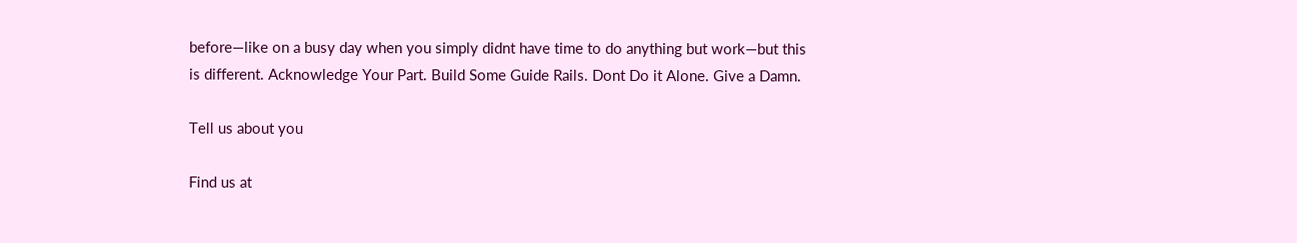before—like on a busy day when you simply didnt have time to do anything but work—but this is different. Acknowledge Your Part. Build Some Guide Rails. Dont Do it Alone. Give a Damn.

Tell us about you

Find us at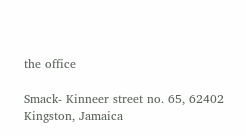the office

Smack- Kinneer street no. 65, 62402 Kingston, Jamaica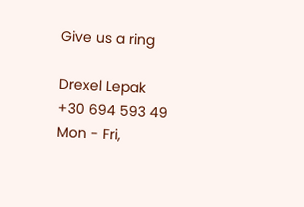Give us a ring

Drexel Lepak
+30 694 593 49
Mon - Fri,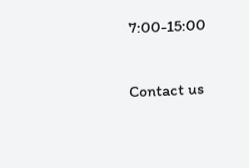7:00-15:00

Contact us